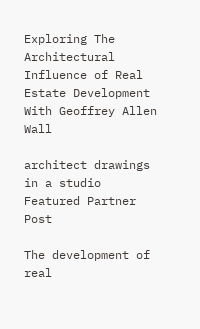Exploring The Architectural Influence of Real Estate Development With Geoffrey Allen Wall

architect drawings in a studio
Featured Partner Post

The development of real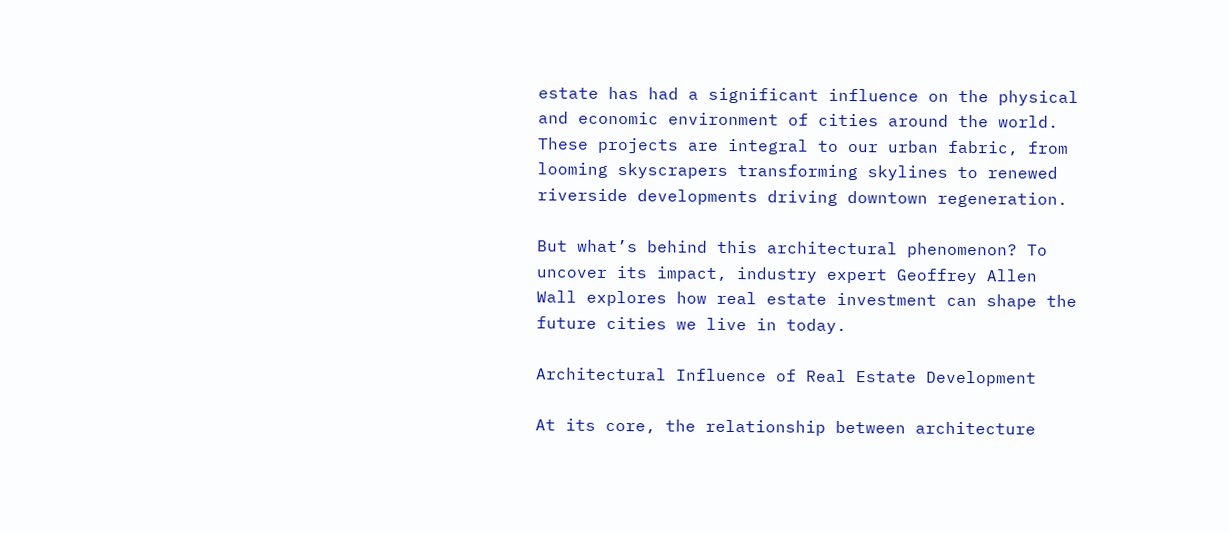estate has had a significant influence on the physical and economic environment of cities around the world. These projects are integral to our urban fabric, from looming skyscrapers transforming skylines to renewed riverside developments driving downtown regeneration.

But what’s behind this architectural phenomenon? To uncover its impact, industry expert Geoffrey Allen Wall explores how real estate investment can shape the future cities we live in today.

Architectural Influence of Real Estate Development

At its core, the relationship between architecture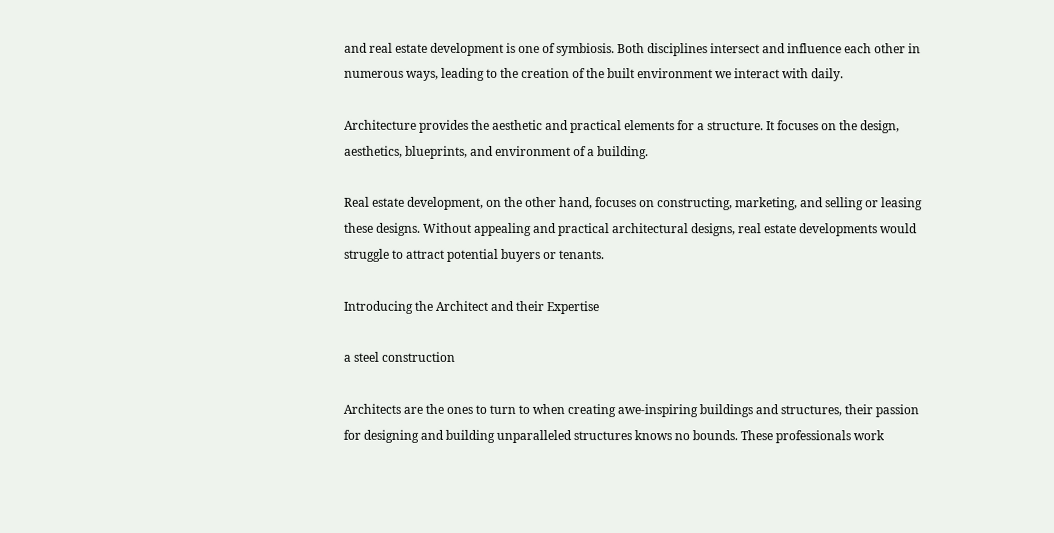and real estate development is one of symbiosis. Both disciplines intersect and influence each other in numerous ways, leading to the creation of the built environment we interact with daily.

Architecture provides the aesthetic and practical elements for a structure. It focuses on the design, aesthetics, blueprints, and environment of a building.

Real estate development, on the other hand, focuses on constructing, marketing, and selling or leasing these designs. Without appealing and practical architectural designs, real estate developments would struggle to attract potential buyers or tenants.

Introducing the Architect and their Expertise

a steel construction

Architects are the ones to turn to when creating awe-inspiring buildings and structures, their passion for designing and building unparalleled structures knows no bounds. These professionals work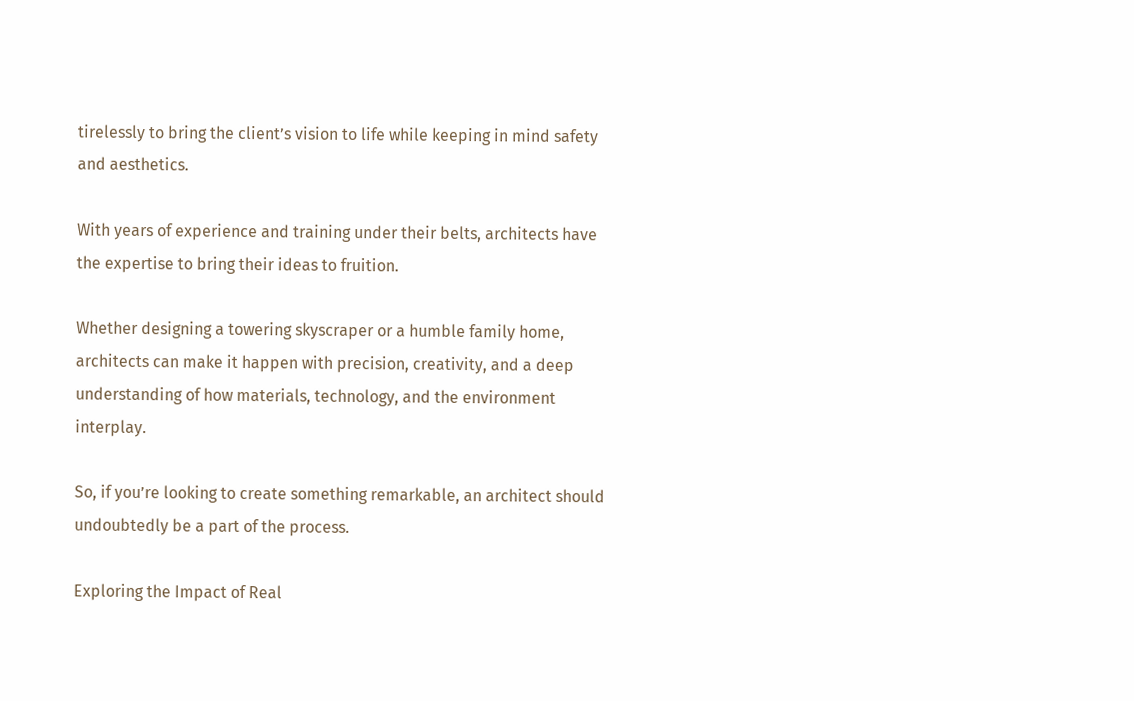tirelessly to bring the client’s vision to life while keeping in mind safety and aesthetics.

With years of experience and training under their belts, architects have the expertise to bring their ideas to fruition.

Whether designing a towering skyscraper or a humble family home, architects can make it happen with precision, creativity, and a deep understanding of how materials, technology, and the environment interplay.

So, if you’re looking to create something remarkable, an architect should undoubtedly be a part of the process.

Exploring the Impact of Real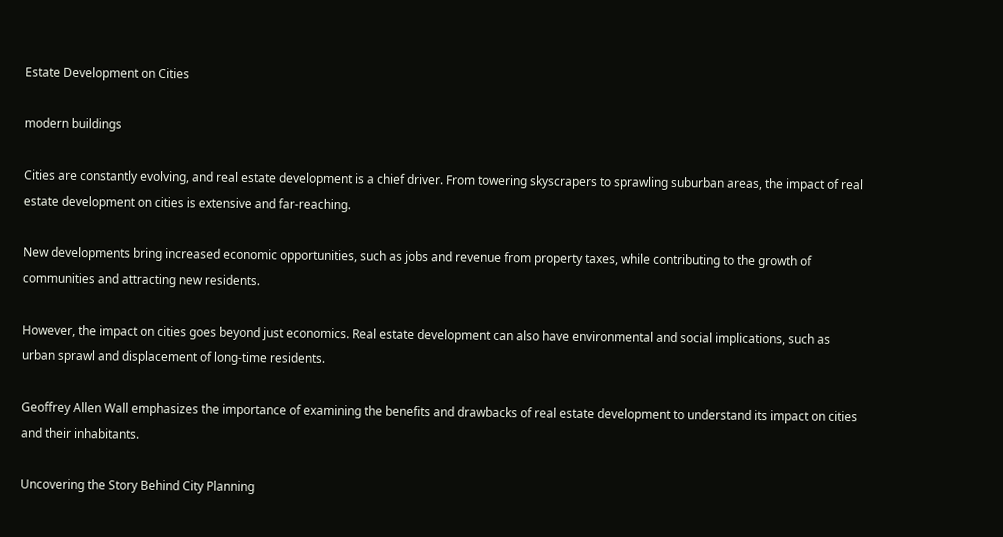Estate Development on Cities

modern buildings

Cities are constantly evolving, and real estate development is a chief driver. From towering skyscrapers to sprawling suburban areas, the impact of real estate development on cities is extensive and far-reaching.

New developments bring increased economic opportunities, such as jobs and revenue from property taxes, while contributing to the growth of communities and attracting new residents.

However, the impact on cities goes beyond just economics. Real estate development can also have environmental and social implications, such as urban sprawl and displacement of long-time residents.

Geoffrey Allen Wall emphasizes the importance of examining the benefits and drawbacks of real estate development to understand its impact on cities and their inhabitants.

Uncovering the Story Behind City Planning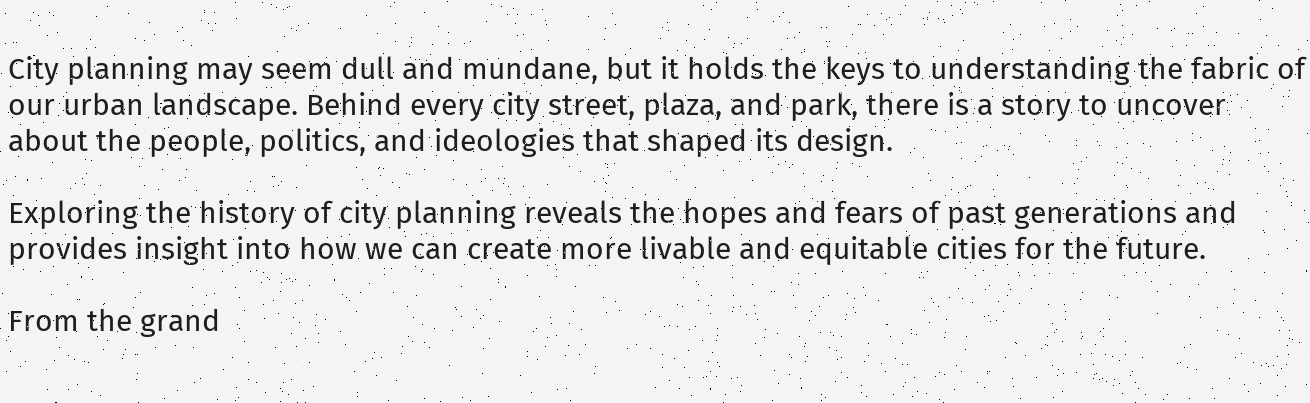City planning may seem dull and mundane, but it holds the keys to understanding the fabric of our urban landscape. Behind every city street, plaza, and park, there is a story to uncover about the people, politics, and ideologies that shaped its design.

Exploring the history of city planning reveals the hopes and fears of past generations and provides insight into how we can create more livable and equitable cities for the future.

From the grand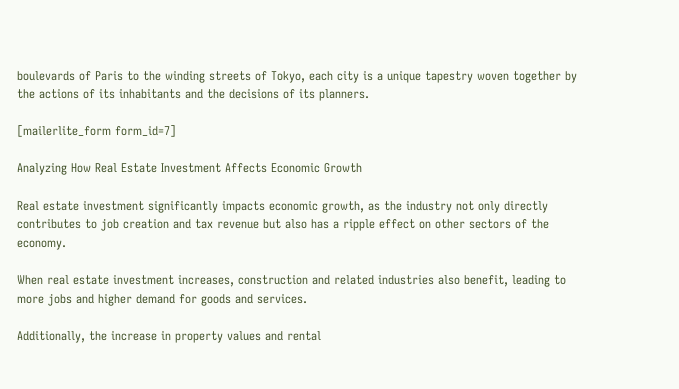boulevards of Paris to the winding streets of Tokyo, each city is a unique tapestry woven together by the actions of its inhabitants and the decisions of its planners.

[mailerlite_form form_id=7]

Analyzing How Real Estate Investment Affects Economic Growth

Real estate investment significantly impacts economic growth, as the industry not only directly contributes to job creation and tax revenue but also has a ripple effect on other sectors of the economy.

When real estate investment increases, construction and related industries also benefit, leading to more jobs and higher demand for goods and services.

Additionally, the increase in property values and rental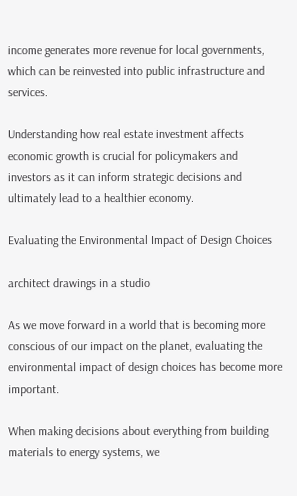income generates more revenue for local governments, which can be reinvested into public infrastructure and services.

Understanding how real estate investment affects economic growth is crucial for policymakers and investors as it can inform strategic decisions and ultimately lead to a healthier economy.

Evaluating the Environmental Impact of Design Choices

architect drawings in a studio

As we move forward in a world that is becoming more conscious of our impact on the planet, evaluating the environmental impact of design choices has become more important.

When making decisions about everything from building materials to energy systems, we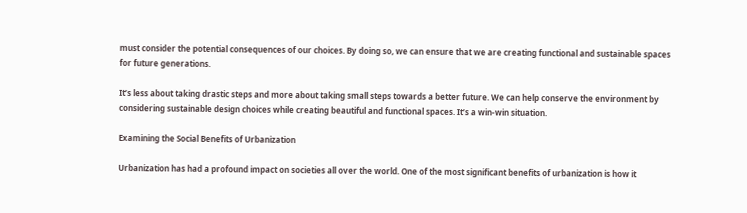must consider the potential consequences of our choices. By doing so, we can ensure that we are creating functional and sustainable spaces for future generations.

It’s less about taking drastic steps and more about taking small steps towards a better future. We can help conserve the environment by considering sustainable design choices while creating beautiful and functional spaces. It’s a win-win situation.

Examining the Social Benefits of Urbanization

Urbanization has had a profound impact on societies all over the world. One of the most significant benefits of urbanization is how it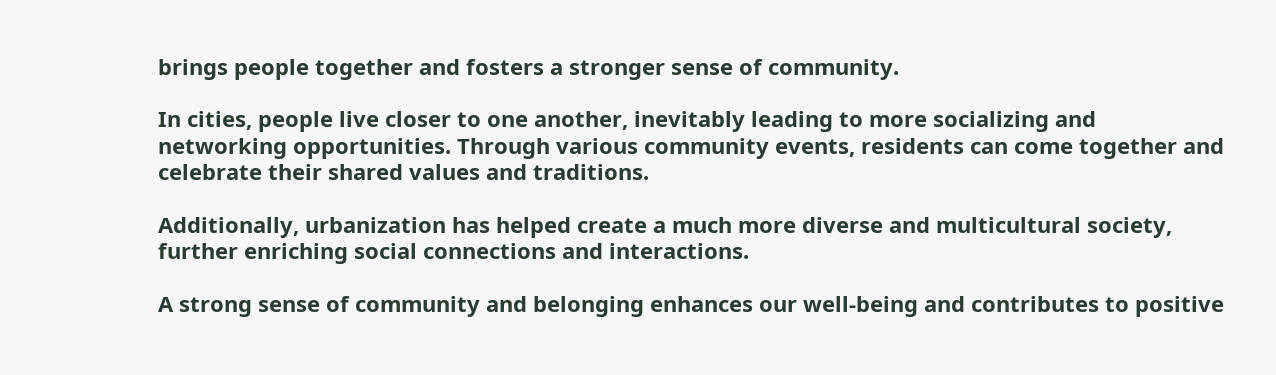brings people together and fosters a stronger sense of community.

In cities, people live closer to one another, inevitably leading to more socializing and networking opportunities. Through various community events, residents can come together and celebrate their shared values and traditions.

Additionally, urbanization has helped create a much more diverse and multicultural society, further enriching social connections and interactions.

A strong sense of community and belonging enhances our well-being and contributes to positive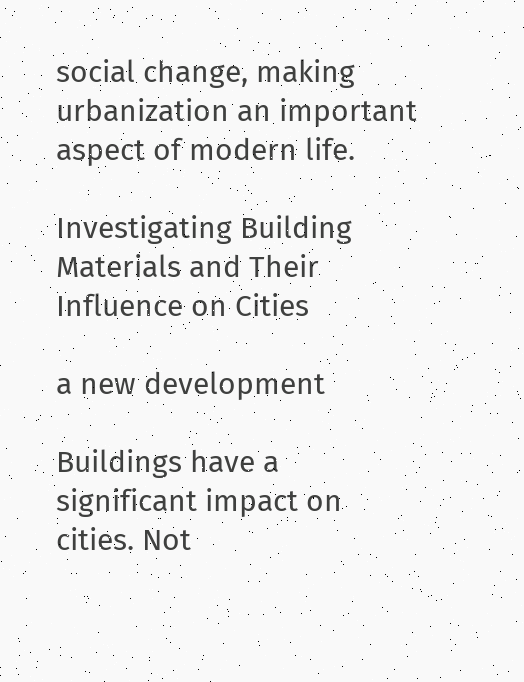social change, making urbanization an important aspect of modern life.

Investigating Building Materials and Their Influence on Cities

a new development

Buildings have a significant impact on cities. Not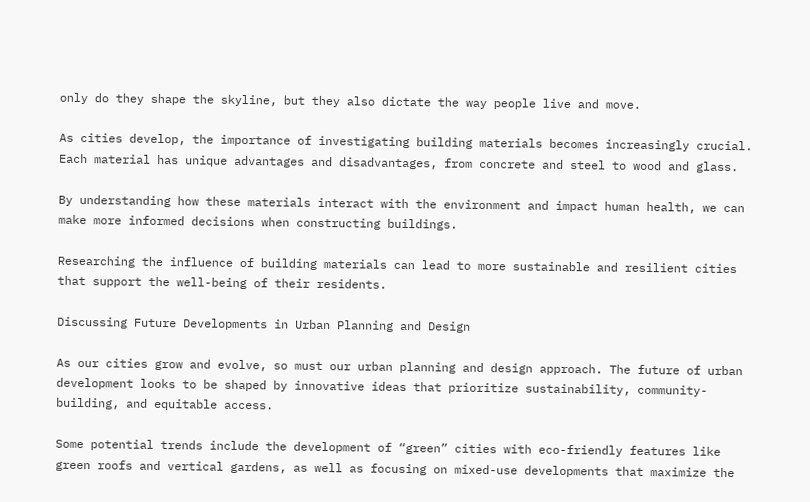only do they shape the skyline, but they also dictate the way people live and move.

As cities develop, the importance of investigating building materials becomes increasingly crucial. Each material has unique advantages and disadvantages, from concrete and steel to wood and glass.

By understanding how these materials interact with the environment and impact human health, we can make more informed decisions when constructing buildings.

Researching the influence of building materials can lead to more sustainable and resilient cities that support the well-being of their residents.

Discussing Future Developments in Urban Planning and Design

As our cities grow and evolve, so must our urban planning and design approach. The future of urban development looks to be shaped by innovative ideas that prioritize sustainability, community-building, and equitable access.

Some potential trends include the development of “green” cities with eco-friendly features like green roofs and vertical gardens, as well as focusing on mixed-use developments that maximize the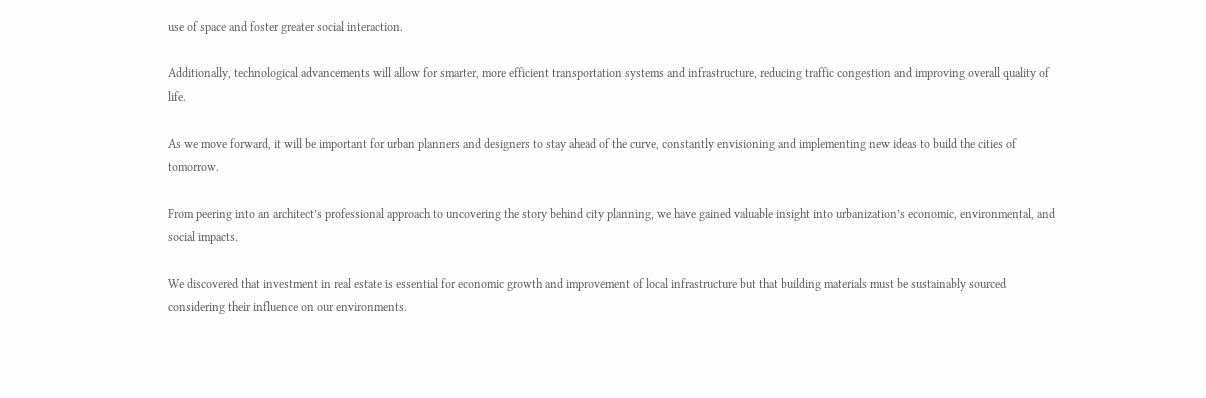use of space and foster greater social interaction.

Additionally, technological advancements will allow for smarter, more efficient transportation systems and infrastructure, reducing traffic congestion and improving overall quality of life.

As we move forward, it will be important for urban planners and designers to stay ahead of the curve, constantly envisioning and implementing new ideas to build the cities of tomorrow.

From peering into an architect’s professional approach to uncovering the story behind city planning, we have gained valuable insight into urbanization’s economic, environmental, and social impacts.

We discovered that investment in real estate is essential for economic growth and improvement of local infrastructure but that building materials must be sustainably sourced considering their influence on our environments.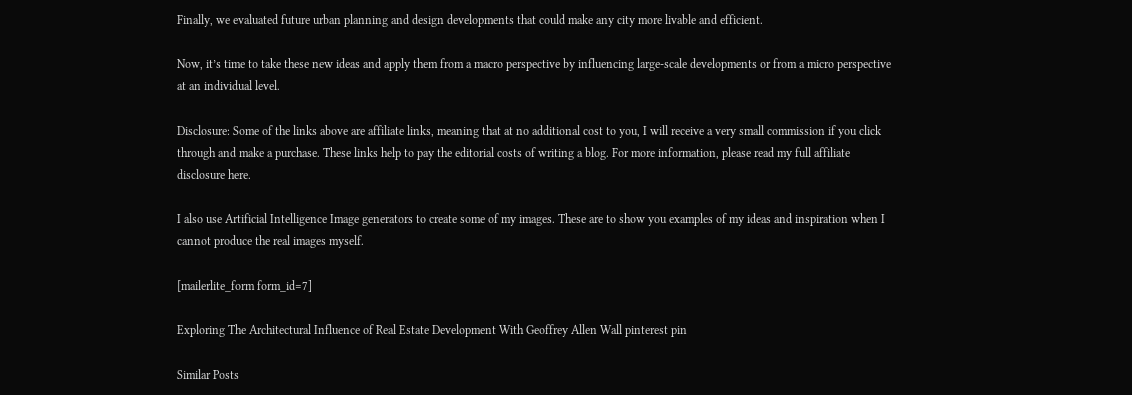Finally, we evaluated future urban planning and design developments that could make any city more livable and efficient.

Now, it’s time to take these new ideas and apply them from a macro perspective by influencing large-scale developments or from a micro perspective at an individual level.

Disclosure: Some of the links above are affiliate links, meaning that at no additional cost to you, I will receive a very small commission if you click through and make a purchase. These links help to pay the editorial costs of writing a blog. For more information, please read my full affiliate disclosure here.

I also use Artificial Intelligence Image generators to create some of my images. These are to show you examples of my ideas and inspiration when I cannot produce the real images myself.

[mailerlite_form form_id=7]

Exploring The Architectural Influence of Real Estate Development With Geoffrey Allen Wall pinterest pin

Similar Posts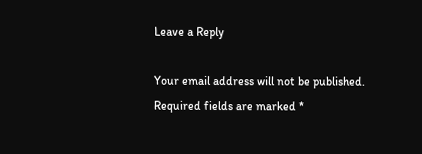Leave a Reply

Your email address will not be published. Required fields are marked *